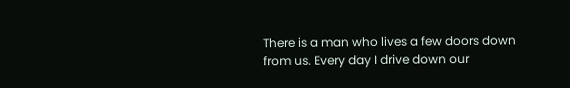There is a man who lives a few doors down from us. Every day I drive down our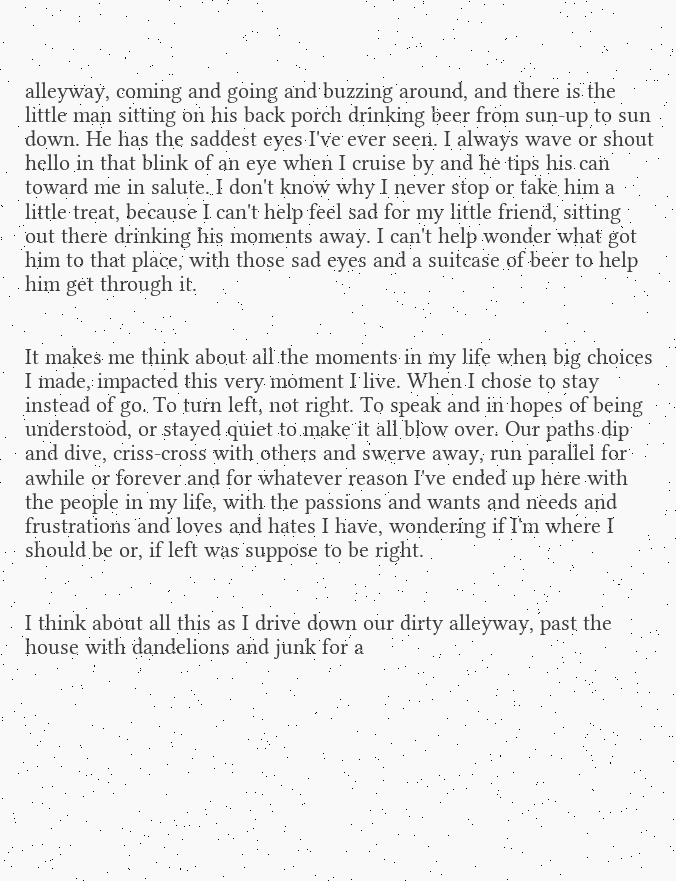alleyway, coming and going and buzzing around, and there is the little man sitting on his back porch drinking beer from sun-up to sun down. He has the saddest eyes I've ever seen. I always wave or shout hello in that blink of an eye when I cruise by and he tips his can toward me in salute. I don't know why I never stop or take him a little treat, because I can't help feel sad for my little friend, sitting out there drinking his moments away. I can't help wonder what got him to that place, with those sad eyes and a suitcase of beer to help him get through it.


It makes me think about all the moments in my life when big choices I made, impacted this very moment I live. When I chose to stay instead of go. To turn left, not right. To speak and in hopes of being understood, or stayed quiet to make it all blow over. Our paths dip and dive, criss-cross with others and swerve away, run parallel for awhile or forever and for whatever reason I've ended up here with the people in my life, with the passions and wants and needs and frustrations and loves and hates I have, wondering if I'm where I should be or, if left was suppose to be right.


I think about all this as I drive down our dirty alleyway, past the house with dandelions and junk for a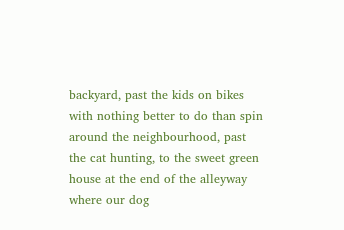backyard, past the kids on bikes with nothing better to do than spin around the neighbourhood, past the cat hunting, to the sweet green house at the end of the alleyway where our dog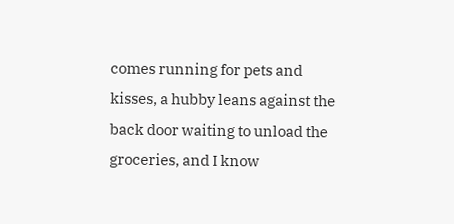comes running for pets and kisses, a hubby leans against the back door waiting to unload the groceries, and I know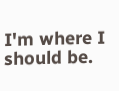I'm where I should be.